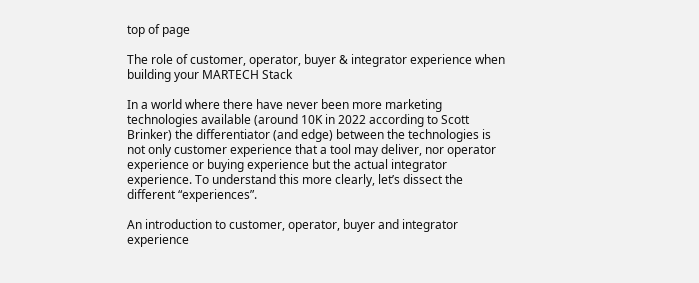top of page

The role of customer, operator, buyer & integrator experience when building your MARTECH Stack

In a world where there have never been more marketing technologies available (around 10K in 2022 according to Scott Brinker) the differentiator (and edge) between the technologies is not only customer experience that a tool may deliver, nor operator experience or buying experience but the actual integrator experience. To understand this more clearly, let’s dissect the different “experiences”.

An introduction to customer, operator, buyer and integrator experience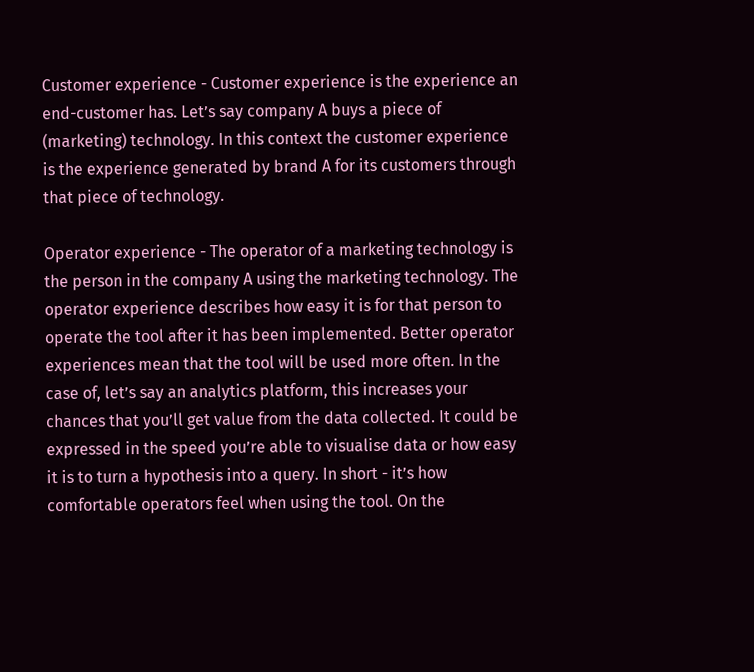Customer experience - Customer experience is the experience an end-customer has. Let’s say company A buys a piece of (marketing) technology. In this context the customer experience is the experience generated by brand A for its customers through that piece of technology.

Operator experience - The operator of a marketing technology is the person in the company A using the marketing technology. The operator experience describes how easy it is for that person to operate the tool after it has been implemented. Better operator experiences mean that the tool will be used more often. In the case of, let’s say an analytics platform, this increases your chances that you’ll get value from the data collected. It could be expressed in the speed you’re able to visualise data or how easy it is to turn a hypothesis into a query. In short - it’s how comfortable operators feel when using the tool. On the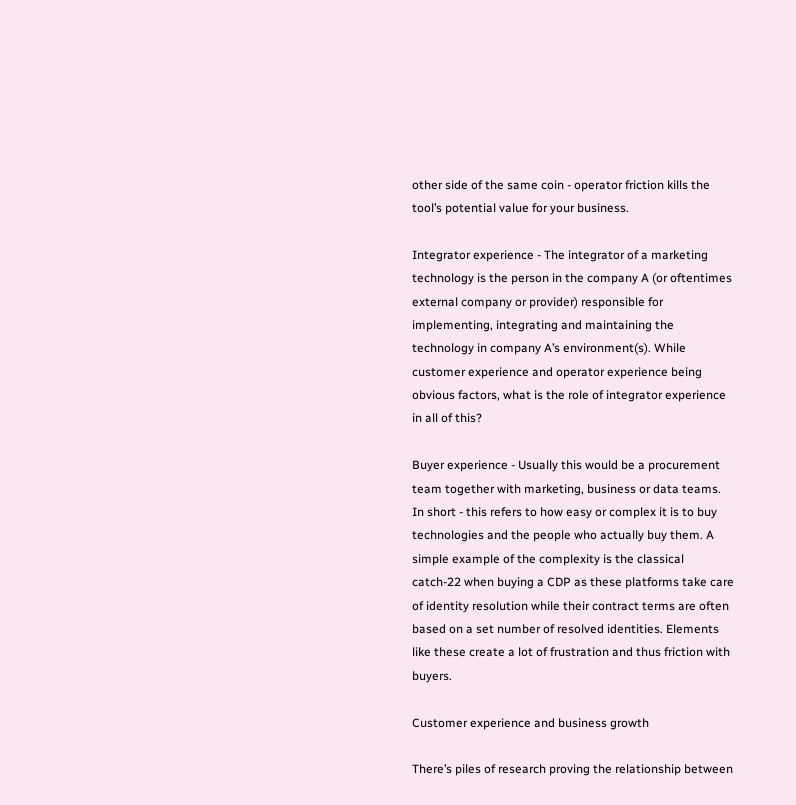other side of the same coin - operator friction kills the tool’s potential value for your business.

Integrator experience - The integrator of a marketing technology is the person in the company A (or oftentimes external company or provider) responsible for implementing, integrating and maintaining the technology in company A’s environment(s). While customer experience and operator experience being obvious factors, what is the role of integrator experience in all of this?

Buyer experience - Usually this would be a procurement team together with marketing, business or data teams. In short - this refers to how easy or complex it is to buy technologies and the people who actually buy them. A simple example of the complexity is the classical catch-22 when buying a CDP as these platforms take care of identity resolution while their contract terms are often based on a set number of resolved identities. Elements like these create a lot of frustration and thus friction with buyers.

Customer experience and business growth

There’s piles of research proving the relationship between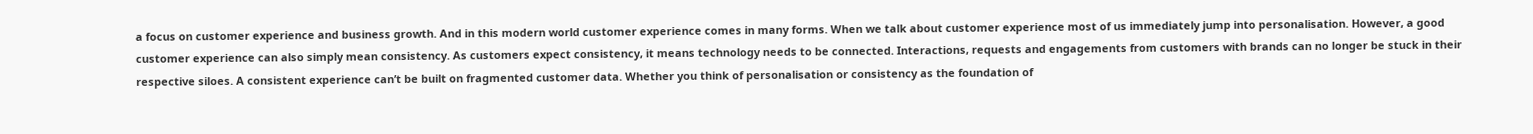a focus on customer experience and business growth. And in this modern world customer experience comes in many forms. When we talk about customer experience most of us immediately jump into personalisation. However, a good customer experience can also simply mean consistency. As customers expect consistency, it means technology needs to be connected. Interactions, requests and engagements from customers with brands can no longer be stuck in their respective siloes. A consistent experience can’t be built on fragmented customer data. Whether you think of personalisation or consistency as the foundation of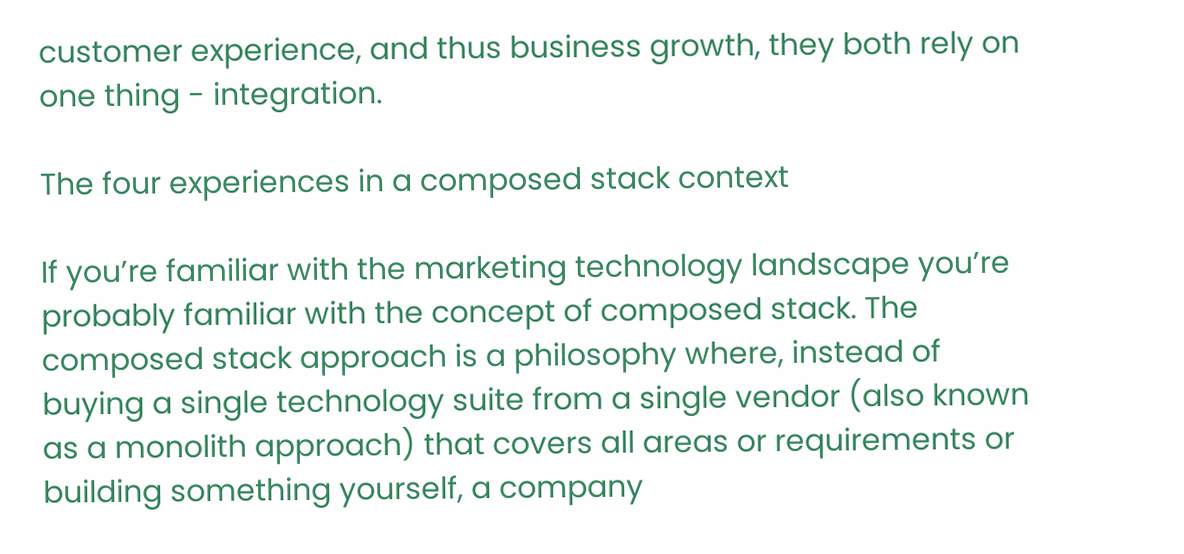customer experience, and thus business growth, they both rely on one thing - integration.

The four experiences in a composed stack context

If you’re familiar with the marketing technology landscape you’re probably familiar with the concept of composed stack. The composed stack approach is a philosophy where, instead of buying a single technology suite from a single vendor (also known as a monolith approach) that covers all areas or requirements or building something yourself, a company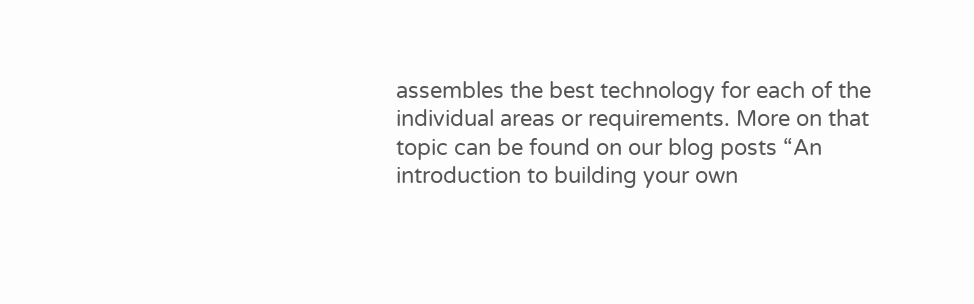assembles the best technology for each of the individual areas or requirements. More on that topic can be found on our blog posts “An introduction to building your own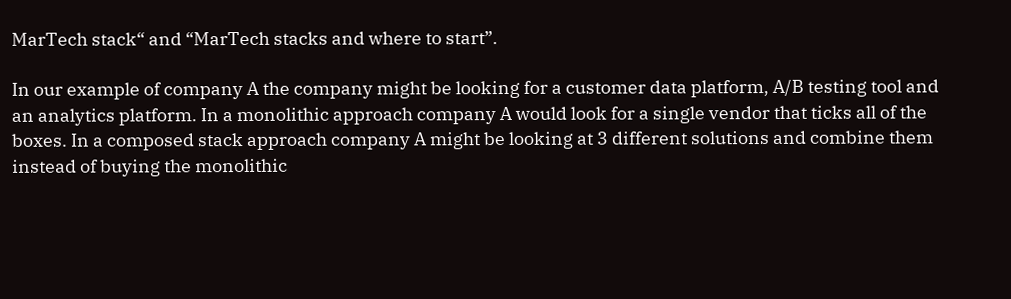MarTech stack“ and “MarTech stacks and where to start”.

In our example of company A the company might be looking for a customer data platform, A/B testing tool and an analytics platform. In a monolithic approach company A would look for a single vendor that ticks all of the boxes. In a composed stack approach company A might be looking at 3 different solutions and combine them instead of buying the monolithic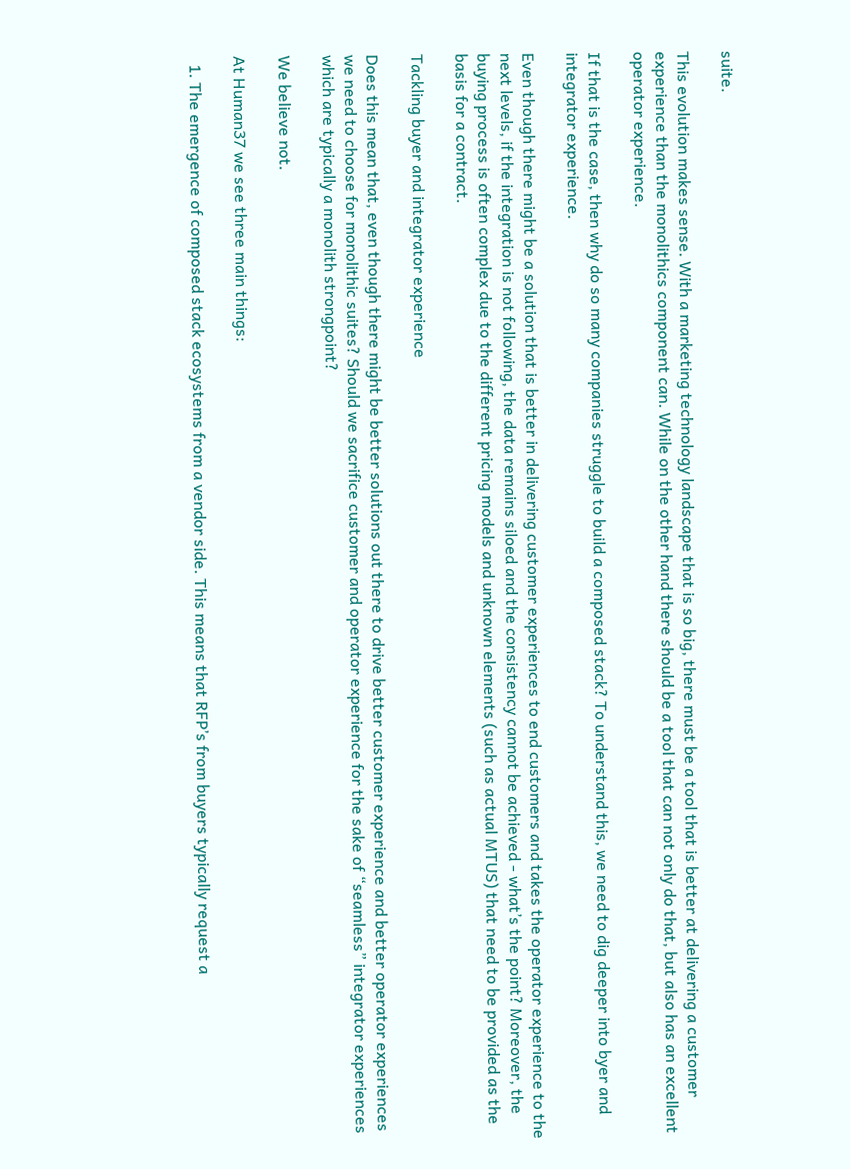suite.

This evolution makes sense. With a marketing technology landscape that is so big, there must be a tool that is better at delivering a customer experience than the monolithics component can. While on the other hand there should be a tool that can not only do that, but also has an excellent operator experience.

If that is the case, then why do so many companies struggle to build a composed stack? To understand this, we need to dig deeper into byer and integrator experience.

Even though there might be a solution that is better in delivering customer experiences to end customers and takes the operator experience to the next levels, if the integration is not following, the data remains siloed and the consistency cannot be achieved - what’s the point? Moreover, the buying process is often complex due to the different pricing models and unknown elements (such as actual MTUS) that need to be provided as the basis for a contract.

Tackling buyer and integrator experience

Does this mean that, even though there might be better solutions out there to drive better customer experience and better operator experiences we need to choose for monolithic suites? Should we sacrifice customer and operator experience for the sake of “seamless” integrator experiences which are typically a monolith strongpoint?

We believe not.

At Human37 we see three main things:

  1. The emergence of composed stack ecosystems from a vendor side. This means that RFP’s from buyers typically request a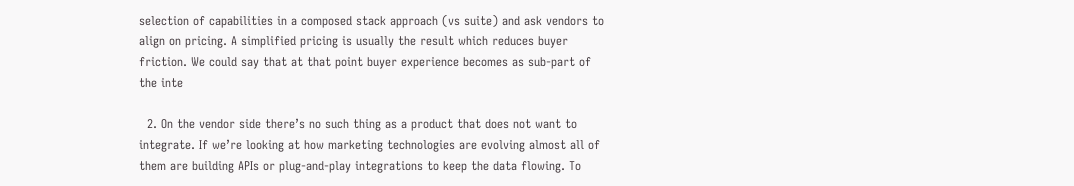selection of capabilities in a composed stack approach (vs suite) and ask vendors to align on pricing. A simplified pricing is usually the result which reduces buyer friction. We could say that at that point buyer experience becomes as sub-part of the inte

  2. On the vendor side there’s no such thing as a product that does not want to integrate. If we’re looking at how marketing technologies are evolving almost all of them are building APIs or plug-and-play integrations to keep the data flowing. To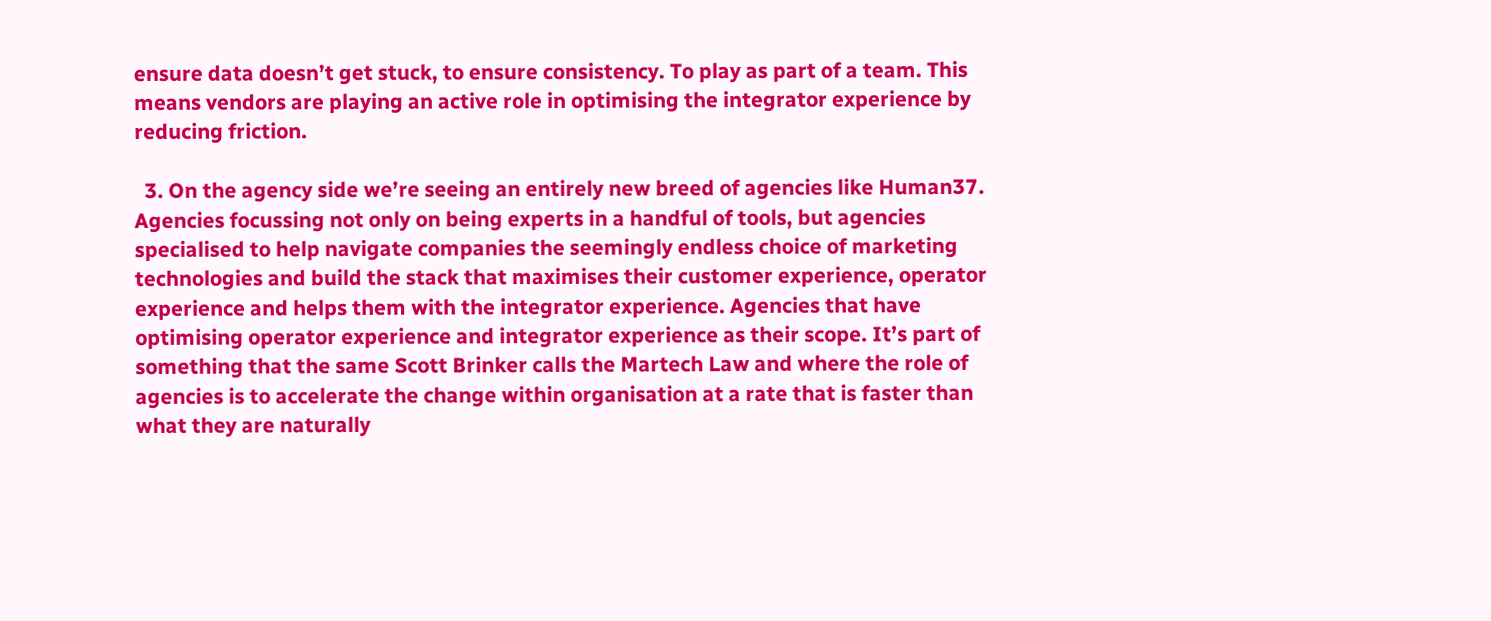ensure data doesn’t get stuck, to ensure consistency. To play as part of a team. This means vendors are playing an active role in optimising the integrator experience by reducing friction.

  3. On the agency side we’re seeing an entirely new breed of agencies like Human37. Agencies focussing not only on being experts in a handful of tools, but agencies specialised to help navigate companies the seemingly endless choice of marketing technologies and build the stack that maximises their customer experience, operator experience and helps them with the integrator experience. Agencies that have optimising operator experience and integrator experience as their scope. It’s part of something that the same Scott Brinker calls the Martech Law and where the role of agencies is to accelerate the change within organisation at a rate that is faster than what they are naturally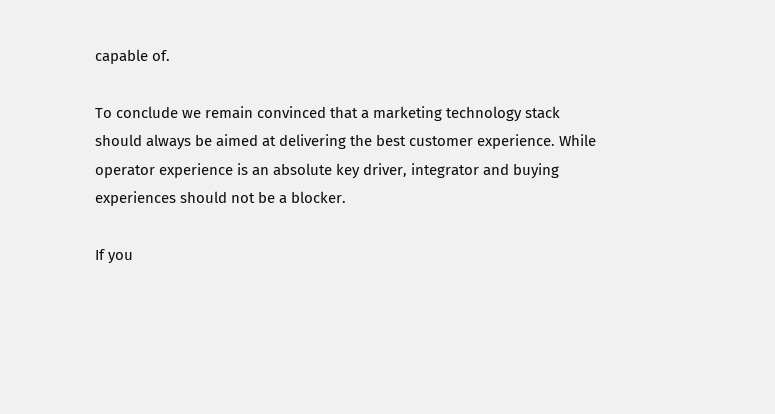capable of.

To conclude we remain convinced that a marketing technology stack should always be aimed at delivering the best customer experience. While operator experience is an absolute key driver, integrator and buying experiences should not be a blocker.

If you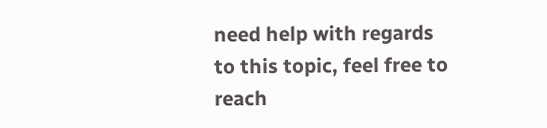need help with regards to this topic, feel free to reach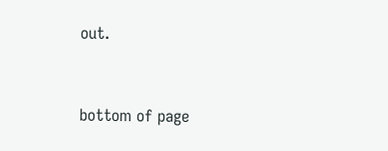out.


bottom of page